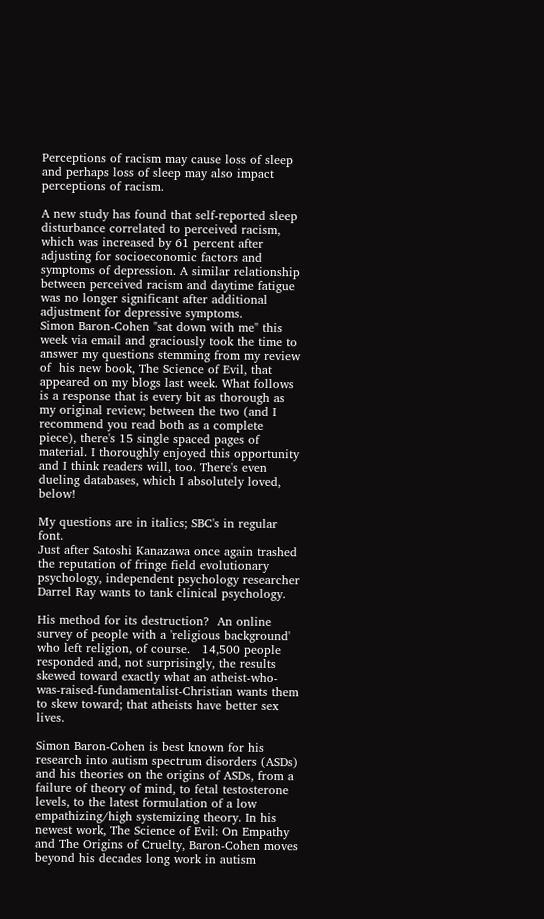Perceptions of racism may cause loss of sleep and perhaps loss of sleep may also impact perceptions of racism.

A new study has found that self-reported sleep disturbance correlated to perceived racism, which was increased by 61 percent after adjusting for socioeconomic factors and symptoms of depression. A similar relationship between perceived racism and daytime fatigue was no longer significant after additional adjustment for depressive symptoms.
Simon Baron-Cohen "sat down with me" this week via email and graciously took the time to answer my questions stemming from my review of  his new book, The Science of Evil, that appeared on my blogs last week. What follows is a response that is every bit as thorough as my original review; between the two (and I recommend you read both as a complete piece), there's 15 single spaced pages of material. I thoroughly enjoyed this opportunity and I think readers will, too. There's even dueling databases, which I absolutely loved, below!

My questions are in italics; SBC's in regular font.
Just after Satoshi Kanazawa once again trashed the reputation of fringe field evolutionary psychology, independent psychology researcher Darrel Ray wants to tank clinical psychology.

His method for its destruction?  An online survey of people with a 'religious background' who left religion, of course.   14,500 people responded and, not surprisingly, the results skewed toward exactly what an atheist-who-was-raised-fundamentalist-Christian wants them to skew toward; that atheists have better sex lives.

Simon Baron-Cohen is best known for his research into autism spectrum disorders (ASDs) and his theories on the origins of ASDs, from a failure of theory of mind, to fetal testosterone levels, to the latest formulation of a low empathizing/high systemizing theory. In his newest work, The Science of Evil: On Empathy and The Origins of Cruelty, Baron-Cohen moves beyond his decades long work in autism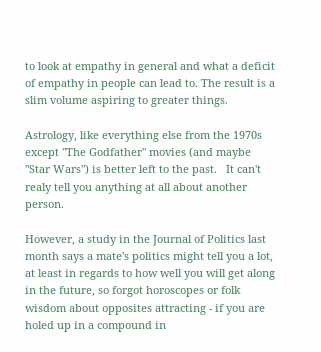to look at empathy in general and what a deficit of empathy in people can lead to. The result is a slim volume aspiring to greater things.

Astrology, like everything else from the 1970s except "The Godfather" movies (and maybe "Star Wars") is better left to the past.   It can't realy tell you anything at all about another person.

However, a study in the Journal of Politics last month says a mate's politics might tell you a lot, at least in regards to how well you will get along in the future, so forgot horoscopes or folk wisdom about opposites attracting - if you are holed up in a compound in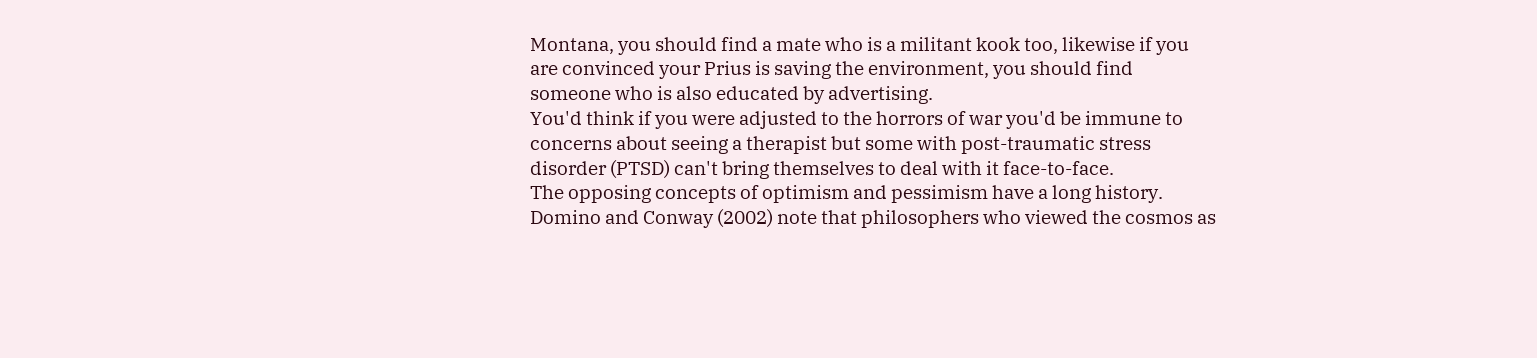Montana, you should find a mate who is a militant kook too, likewise if you are convinced your Prius is saving the environment, you should find someone who is also educated by advertising.
You'd think if you were adjusted to the horrors of war you'd be immune to concerns about seeing a therapist but some with post-traumatic stress disorder (PTSD) can't bring themselves to deal with it face-to-face.
The opposing concepts of optimism and pessimism have a long history. Domino and Conway (2002) note that philosophers who viewed the cosmos as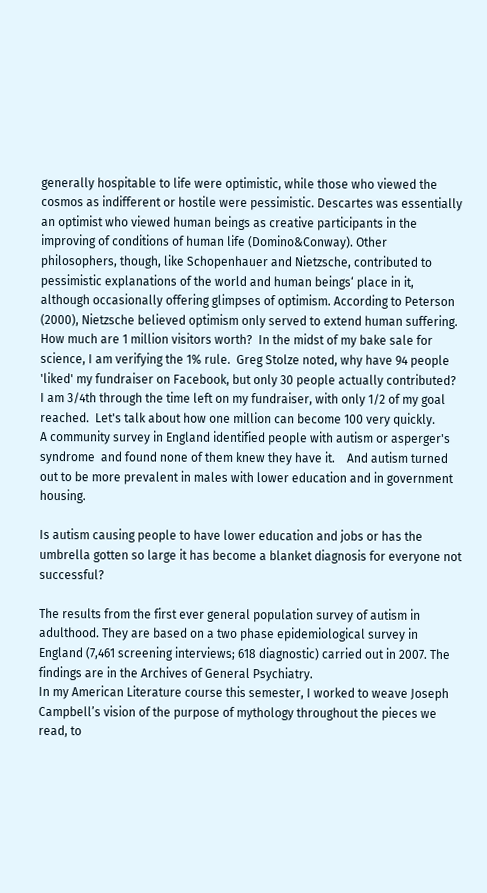generally hospitable to life were optimistic, while those who viewed the cosmos as indifferent or hostile were pessimistic. Descartes was essentially an optimist who viewed human beings as creative participants in the improving of conditions of human life (Domino&Conway). Other philosophers, though, like Schopenhauer and Nietzsche, contributed to pessimistic explanations of the world and human beings‘ place in it, although occasionally offering glimpses of optimism. According to Peterson (2000), Nietzsche believed optimism only served to extend human suffering.
How much are 1 million visitors worth?  In the midst of my bake sale for science, I am verifying the 1% rule.  Greg Stolze noted, why have 94 people 'liked' my fundraiser on Facebook, but only 30 people actually contributed?  I am 3/4th through the time left on my fundraiser, with only 1/2 of my goal reached.  Let's talk about how one million can become 100 very quickly.
A community survey in England identified people with autism or asperger's syndrome  and found none of them knew they have it.    And autism turned out to be more prevalent in males with lower education and in government housing.

Is autism causing people to have lower education and jobs or has the umbrella gotten so large it has become a blanket diagnosis for everyone not successful?

The results from the first ever general population survey of autism in adulthood. They are based on a two phase epidemiological survey in England (7,461 screening interviews; 618 diagnostic) carried out in 2007. The findings are in the Archives of General Psychiatry.
In my American Literature course this semester, I worked to weave Joseph Campbell’s vision of the purpose of mythology throughout the pieces we read, to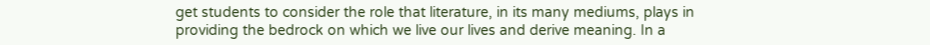get students to consider the role that literature, in its many mediums, plays in providing the bedrock on which we live our lives and derive meaning. In a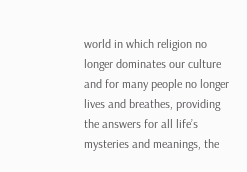world in which religion no longer dominates our culture and for many people no longer lives and breathes, providing the answers for all life’s mysteries and meanings, the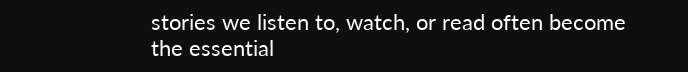stories we listen to, watch, or read often become the essential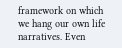framework on which we hang our own life narratives. Even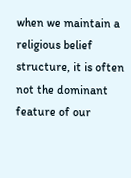when we maintain a religious belief structure, it is often not the dominant feature of our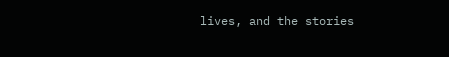lives, and the stories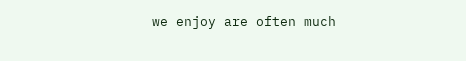we enjoy are often much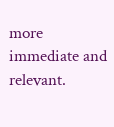more immediate and relevant.